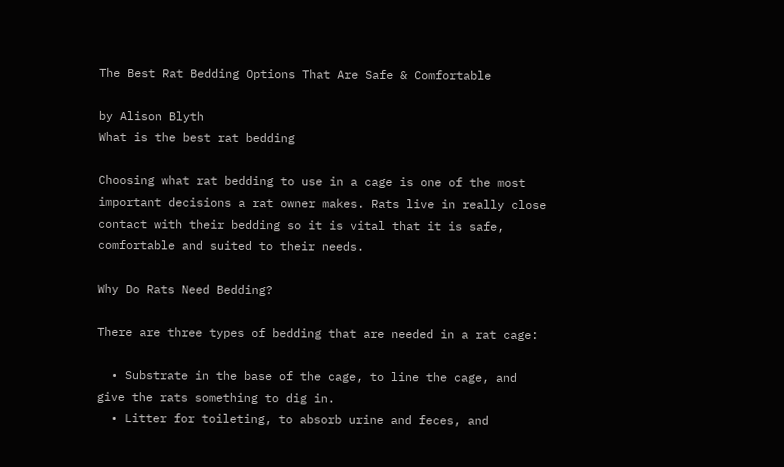The Best Rat Bedding Options That Are Safe & Comfortable

by Alison Blyth
What is the best rat bedding

Choosing what rat bedding to use in a cage is one of the most important decisions a rat owner makes. Rats live in really close contact with their bedding so it is vital that it is safe, comfortable and suited to their needs.

Why Do Rats Need Bedding?

There are three types of bedding that are needed in a rat cage:

  • Substrate in the base of the cage, to line the cage, and give the rats something to dig in.
  • Litter for toileting, to absorb urine and feces, and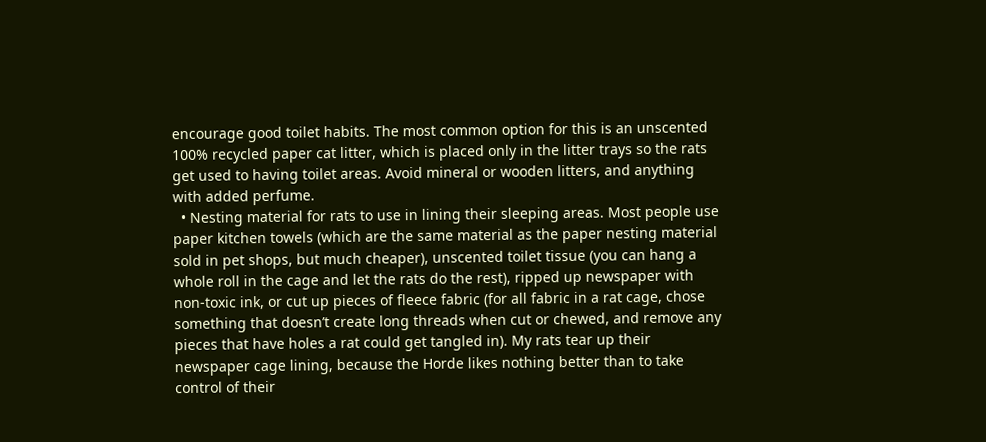encourage good toilet habits. The most common option for this is an unscented 100% recycled paper cat litter, which is placed only in the litter trays so the rats get used to having toilet areas. Avoid mineral or wooden litters, and anything with added perfume.
  • Nesting material for rats to use in lining their sleeping areas. Most people use paper kitchen towels (which are the same material as the paper nesting material sold in pet shops, but much cheaper), unscented toilet tissue (you can hang a whole roll in the cage and let the rats do the rest), ripped up newspaper with non-toxic ink, or cut up pieces of fleece fabric (for all fabric in a rat cage, chose something that doesn’t create long threads when cut or chewed, and remove any pieces that have holes a rat could get tangled in). My rats tear up their newspaper cage lining, because the Horde likes nothing better than to take control of their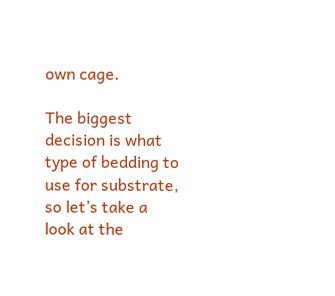own cage.

The biggest decision is what type of bedding to use for substrate, so let’s take a look at the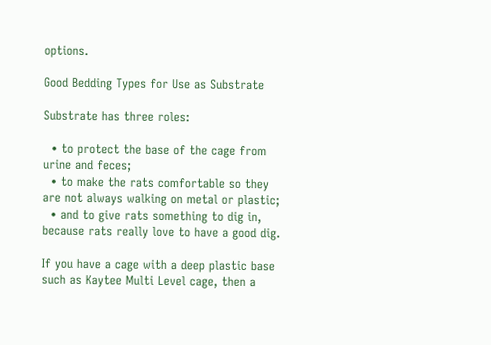options.

Good Bedding Types for Use as Substrate

Substrate has three roles:

  • to protect the base of the cage from urine and feces;
  • to make the rats comfortable so they are not always walking on metal or plastic;
  • and to give rats something to dig in, because rats really love to have a good dig.

If you have a cage with a deep plastic base such as Kaytee Multi Level cage, then a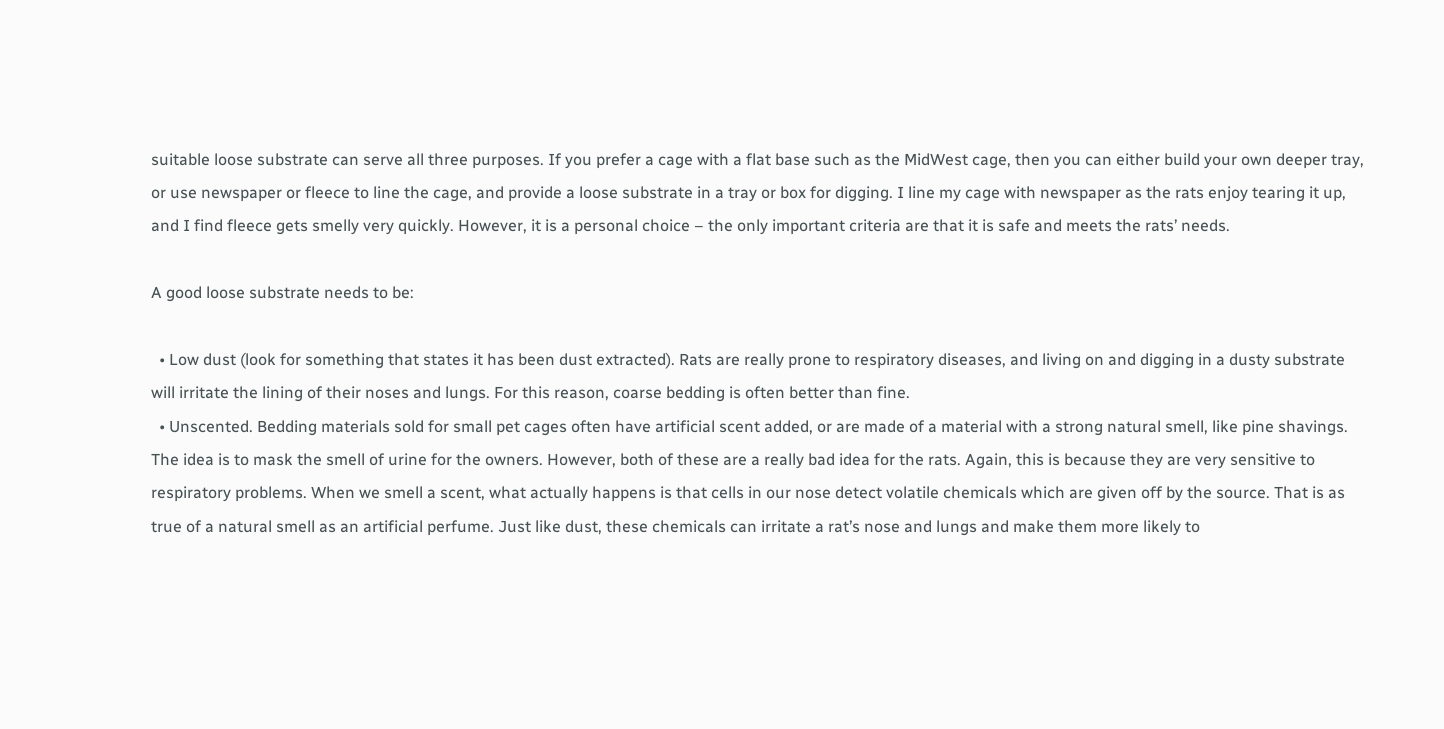suitable loose substrate can serve all three purposes. If you prefer a cage with a flat base such as the MidWest cage, then you can either build your own deeper tray, or use newspaper or fleece to line the cage, and provide a loose substrate in a tray or box for digging. I line my cage with newspaper as the rats enjoy tearing it up, and I find fleece gets smelly very quickly. However, it is a personal choice – the only important criteria are that it is safe and meets the rats’ needs.

A good loose substrate needs to be:

  • Low dust (look for something that states it has been dust extracted). Rats are really prone to respiratory diseases, and living on and digging in a dusty substrate will irritate the lining of their noses and lungs. For this reason, coarse bedding is often better than fine.
  • Unscented. Bedding materials sold for small pet cages often have artificial scent added, or are made of a material with a strong natural smell, like pine shavings. The idea is to mask the smell of urine for the owners. However, both of these are a really bad idea for the rats. Again, this is because they are very sensitive to respiratory problems. When we smell a scent, what actually happens is that cells in our nose detect volatile chemicals which are given off by the source. That is as true of a natural smell as an artificial perfume. Just like dust, these chemicals can irritate a rat’s nose and lungs and make them more likely to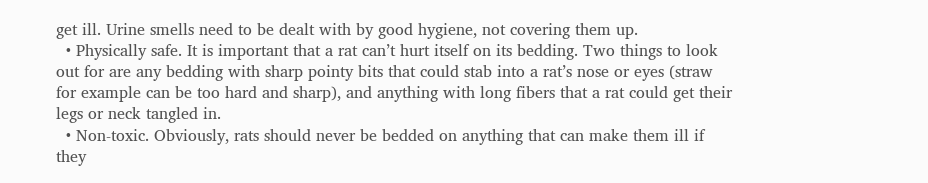get ill. Urine smells need to be dealt with by good hygiene, not covering them up.
  • Physically safe. It is important that a rat can’t hurt itself on its bedding. Two things to look out for are any bedding with sharp pointy bits that could stab into a rat’s nose or eyes (straw for example can be too hard and sharp), and anything with long fibers that a rat could get their legs or neck tangled in.
  • Non-toxic. Obviously, rats should never be bedded on anything that can make them ill if they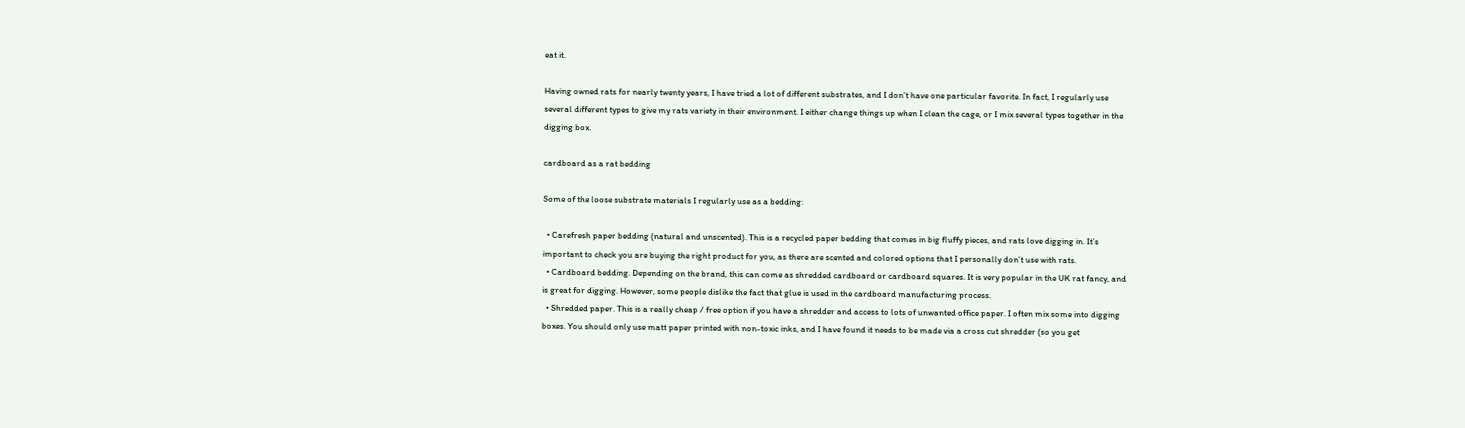eat it.

Having owned rats for nearly twenty years, I have tried a lot of different substrates, and I don’t have one particular favorite. In fact, I regularly use several different types to give my rats variety in their environment. I either change things up when I clean the cage, or I mix several types together in the digging box.

cardboard as a rat bedding

Some of the loose substrate materials I regularly use as a bedding:

  • Carefresh paper bedding (natural and unscented). This is a recycled paper bedding that comes in big fluffy pieces, and rats love digging in. It’s important to check you are buying the right product for you, as there are scented and colored options that I personally don’t use with rats.
  • Cardboard bedding. Depending on the brand, this can come as shredded cardboard or cardboard squares. It is very popular in the UK rat fancy, and is great for digging. However, some people dislike the fact that glue is used in the cardboard manufacturing process.
  • Shredded paper. This is a really cheap / free option if you have a shredder and access to lots of unwanted office paper. I often mix some into digging boxes. You should only use matt paper printed with non-toxic inks, and I have found it needs to be made via a cross cut shredder (so you get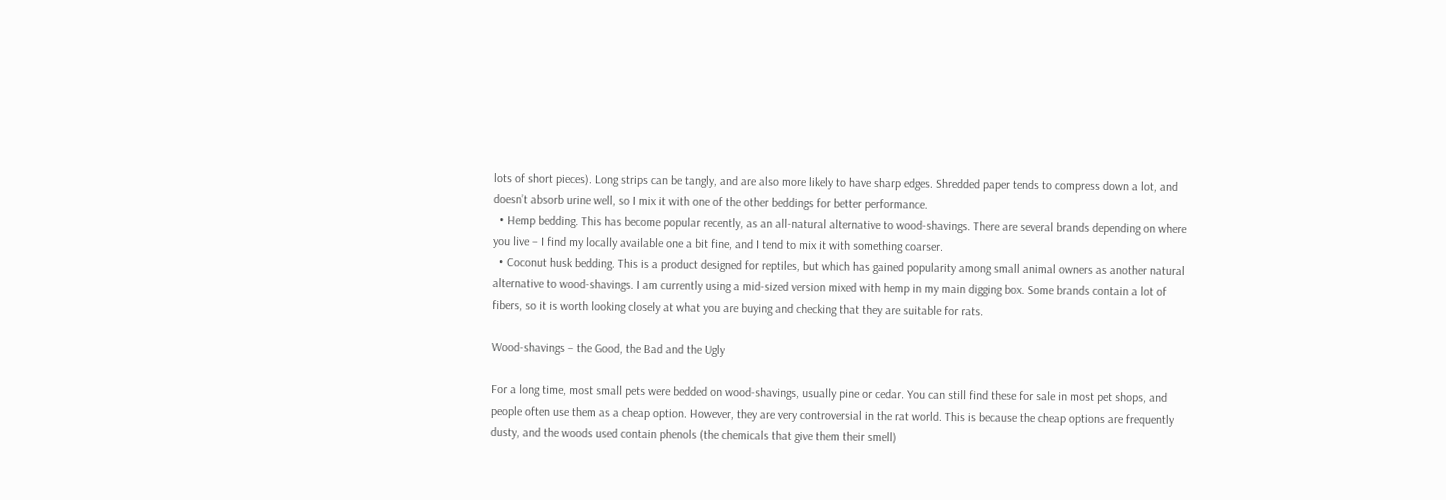lots of short pieces). Long strips can be tangly, and are also more likely to have sharp edges. Shredded paper tends to compress down a lot, and doesn’t absorb urine well, so I mix it with one of the other beddings for better performance.
  • Hemp bedding. This has become popular recently, as an all-natural alternative to wood-shavings. There are several brands depending on where you live – I find my locally available one a bit fine, and I tend to mix it with something coarser.
  • Coconut husk bedding. This is a product designed for reptiles, but which has gained popularity among small animal owners as another natural alternative to wood-shavings. I am currently using a mid-sized version mixed with hemp in my main digging box. Some brands contain a lot of fibers, so it is worth looking closely at what you are buying and checking that they are suitable for rats.

Wood-shavings – the Good, the Bad and the Ugly

For a long time, most small pets were bedded on wood-shavings, usually pine or cedar. You can still find these for sale in most pet shops, and people often use them as a cheap option. However, they are very controversial in the rat world. This is because the cheap options are frequently dusty, and the woods used contain phenols (the chemicals that give them their smell)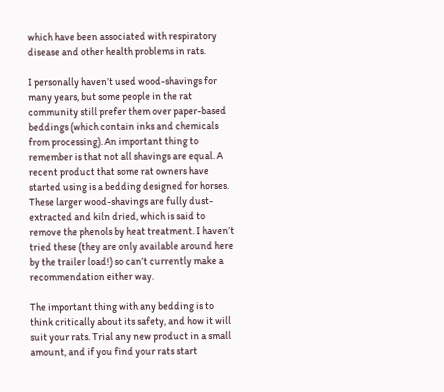which have been associated with respiratory disease and other health problems in rats.

I personally haven’t used wood-shavings for many years, but some people in the rat community still prefer them over paper-based beddings (which contain inks and chemicals from processing). An important thing to remember is that not all shavings are equal. A recent product that some rat owners have started using is a bedding designed for horses. These larger wood-shavings are fully dust-extracted and kiln dried, which is said to remove the phenols by heat treatment. I haven’t tried these (they are only available around here by the trailer load!) so can’t currently make a recommendation either way.

The important thing with any bedding is to think critically about its safety, and how it will suit your rats. Trial any new product in a small amount, and if you find your rats start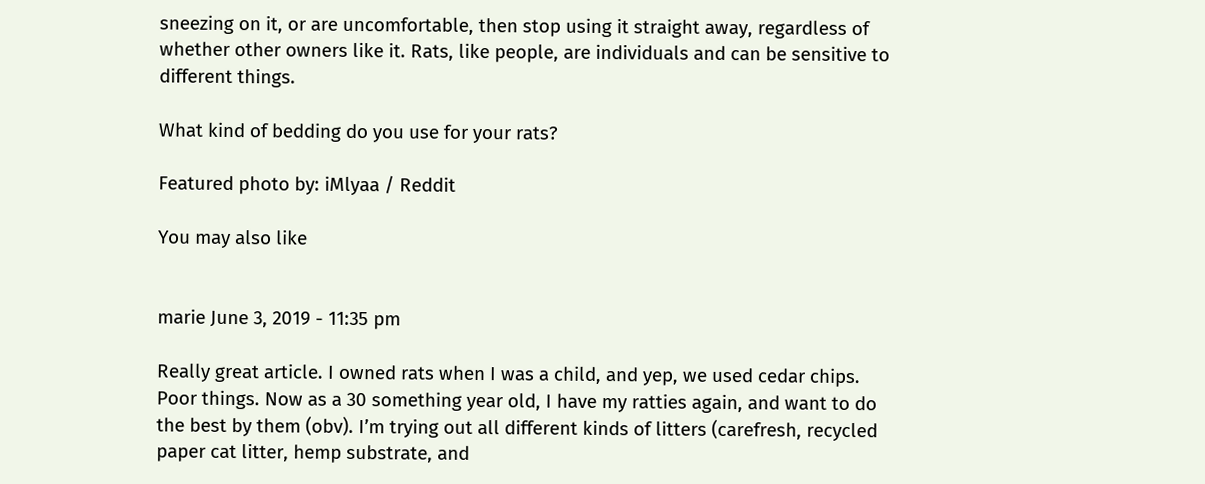sneezing on it, or are uncomfortable, then stop using it straight away, regardless of whether other owners like it. Rats, like people, are individuals and can be sensitive to different things.

What kind of bedding do you use for your rats?

Featured photo by: iMlyaa / Reddit

You may also like


marie June 3, 2019 - 11:35 pm

Really great article. I owned rats when I was a child, and yep, we used cedar chips. Poor things. Now as a 30 something year old, I have my ratties again, and want to do the best by them (obv). I’m trying out all different kinds of litters (carefresh, recycled paper cat litter, hemp substrate, and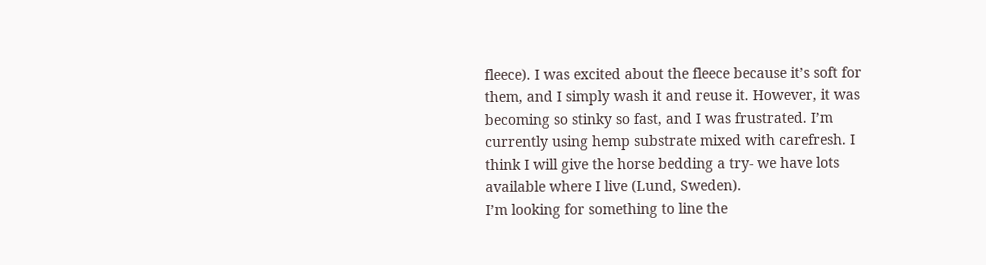fleece). I was excited about the fleece because it’s soft for them, and I simply wash it and reuse it. However, it was becoming so stinky so fast, and I was frustrated. I’m currently using hemp substrate mixed with carefresh. I think I will give the horse bedding a try- we have lots available where I live (Lund, Sweden).
I’m looking for something to line the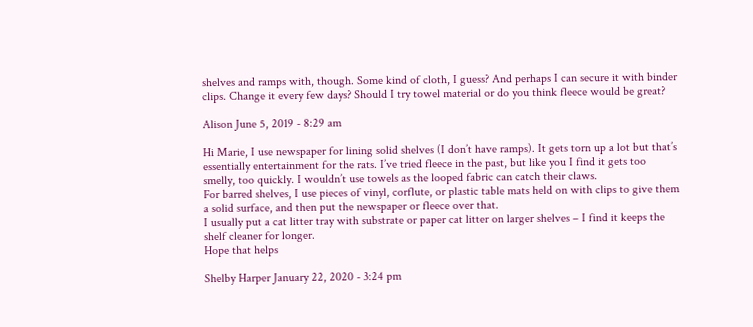shelves and ramps with, though. Some kind of cloth, I guess? And perhaps I can secure it with binder clips. Change it every few days? Should I try towel material or do you think fleece would be great?

Alison June 5, 2019 - 8:29 am

Hi Marie, I use newspaper for lining solid shelves (I don’t have ramps). It gets torn up a lot but that’s essentially entertainment for the rats. I’ve tried fleece in the past, but like you I find it gets too smelly, too quickly. I wouldn’t use towels as the looped fabric can catch their claws.
For barred shelves, I use pieces of vinyl, corflute, or plastic table mats held on with clips to give them a solid surface, and then put the newspaper or fleece over that.
I usually put a cat litter tray with substrate or paper cat litter on larger shelves – I find it keeps the shelf cleaner for longer.
Hope that helps

Shelby Harper January 22, 2020 - 3:24 pm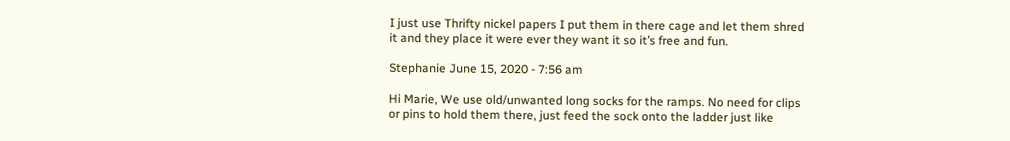I just use Thrifty nickel papers I put them in there cage and let them shred it and they place it were ever they want it so it’s free and fun.

Stephanie June 15, 2020 - 7:56 am

Hi Marie, We use old/unwanted long socks for the ramps. No need for clips or pins to hold them there, just feed the sock onto the ladder just like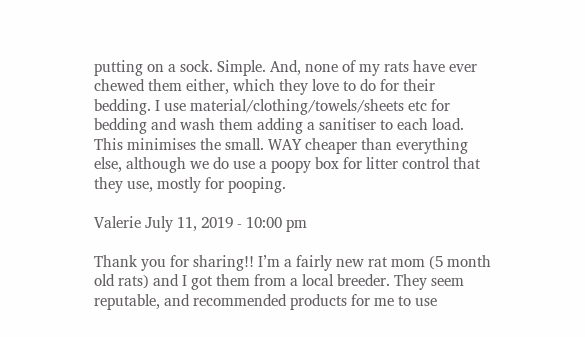putting on a sock. Simple. And, none of my rats have ever chewed them either, which they love to do for their bedding. I use material/clothing/towels/sheets etc for bedding and wash them adding a sanitiser to each load. This minimises the small. WAY cheaper than everything else, although we do use a poopy box for litter control that they use, mostly for pooping.

Valerie July 11, 2019 - 10:00 pm

Thank you for sharing!! I’m a fairly new rat mom (5 month old rats) and I got them from a local breeder. They seem reputable, and recommended products for me to use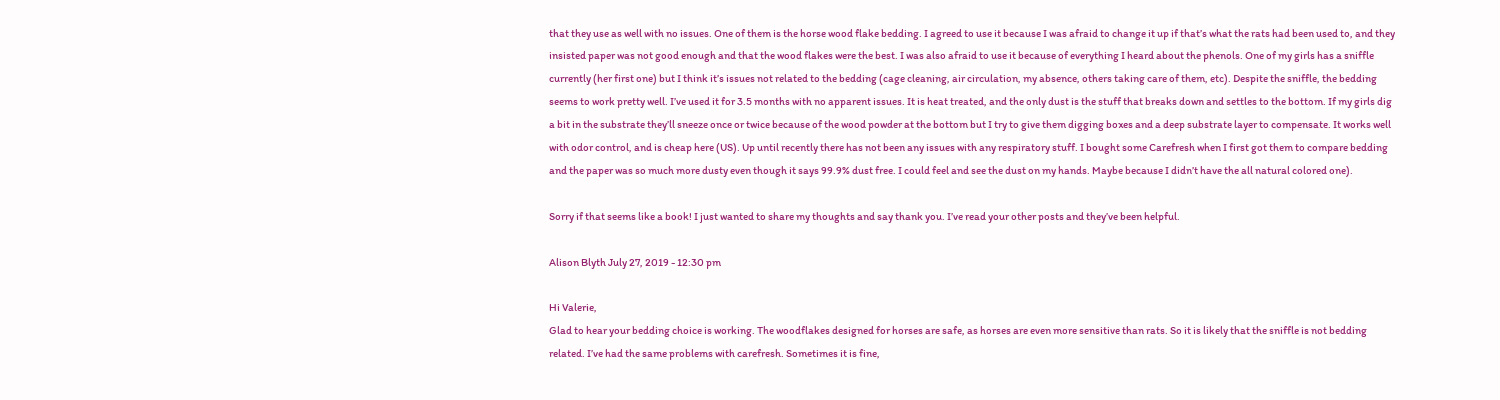that they use as well with no issues. One of them is the horse wood flake bedding. I agreed to use it because I was afraid to change it up if that’s what the rats had been used to, and they insisted paper was not good enough and that the wood flakes were the best. I was also afraid to use it because of everything I heard about the phenols. One of my girls has a sniffle currently (her first one) but I think it’s issues not related to the bedding (cage cleaning, air circulation, my absence, others taking care of them, etc). Despite the sniffle, the bedding seems to work pretty well. I’ve used it for 3.5 months with no apparent issues. It is heat treated, and the only dust is the stuff that breaks down and settles to the bottom. If my girls dig a bit in the substrate they’ll sneeze once or twice because of the wood powder at the bottom but I try to give them digging boxes and a deep substrate layer to compensate. It works well with odor control, and is cheap here (US). Up until recently there has not been any issues with any respiratory stuff. I bought some Carefresh when I first got them to compare bedding and the paper was so much more dusty even though it says 99.9% dust free. I could feel and see the dust on my hands. Maybe because I didn’t have the all natural colored one).

Sorry if that seems like a book! I just wanted to share my thoughts and say thank you. I’ve read your other posts and they’ve been helpful.

Alison Blyth July 27, 2019 - 12:30 pm

Hi Valerie,
Glad to hear your bedding choice is working. The woodflakes designed for horses are safe, as horses are even more sensitive than rats. So it is likely that the sniffle is not bedding related. I’ve had the same problems with carefresh. Sometimes it is fine,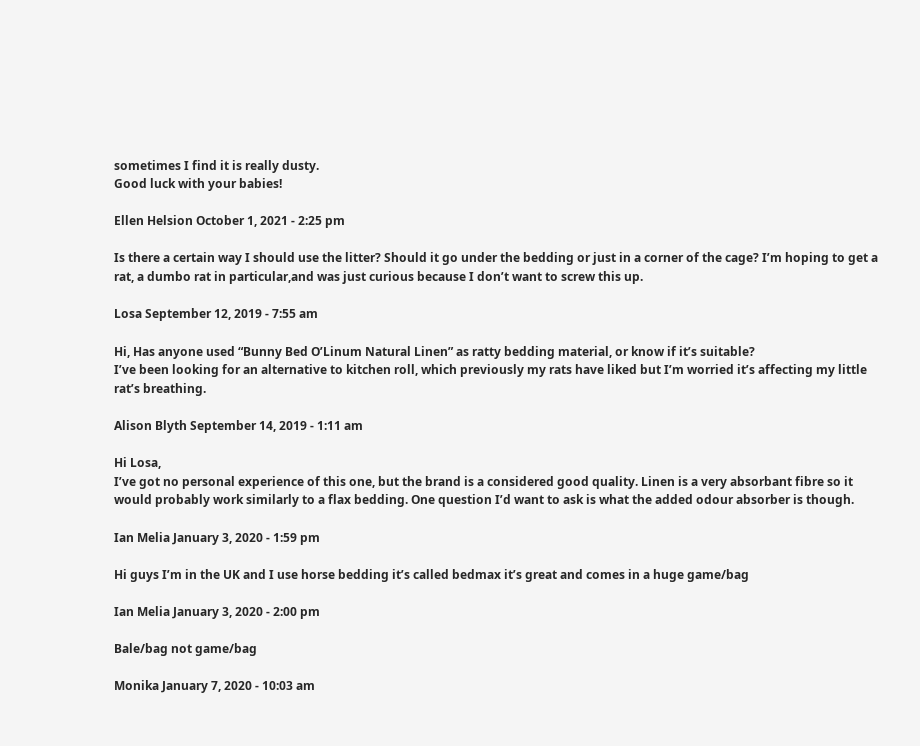sometimes I find it is really dusty.
Good luck with your babies!

Ellen Helsion October 1, 2021 - 2:25 pm

Is there a certain way I should use the litter? Should it go under the bedding or just in a corner of the cage? I’m hoping to get a rat, a dumbo rat in particular,and was just curious because I don’t want to screw this up.

Losa September 12, 2019 - 7:55 am

Hi, Has anyone used “Bunny Bed O’Linum Natural Linen” as ratty bedding material, or know if it’s suitable?
I’ve been looking for an alternative to kitchen roll, which previously my rats have liked but I’m worried it’s affecting my little rat’s breathing.

Alison Blyth September 14, 2019 - 1:11 am

Hi Losa,
I’ve got no personal experience of this one, but the brand is a considered good quality. Linen is a very absorbant fibre so it would probably work similarly to a flax bedding. One question I’d want to ask is what the added odour absorber is though.

Ian Melia January 3, 2020 - 1:59 pm

Hi guys I’m in the UK and I use horse bedding it’s called bedmax it’s great and comes in a huge game/bag

Ian Melia January 3, 2020 - 2:00 pm

Bale/bag not game/bag

Monika January 7, 2020 - 10:03 am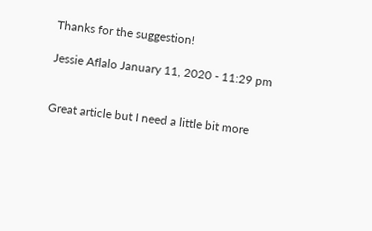Thanks for the suggestion!

Jessie Aflalo January 11, 2020 - 11:29 pm


Great article but I need a little bit more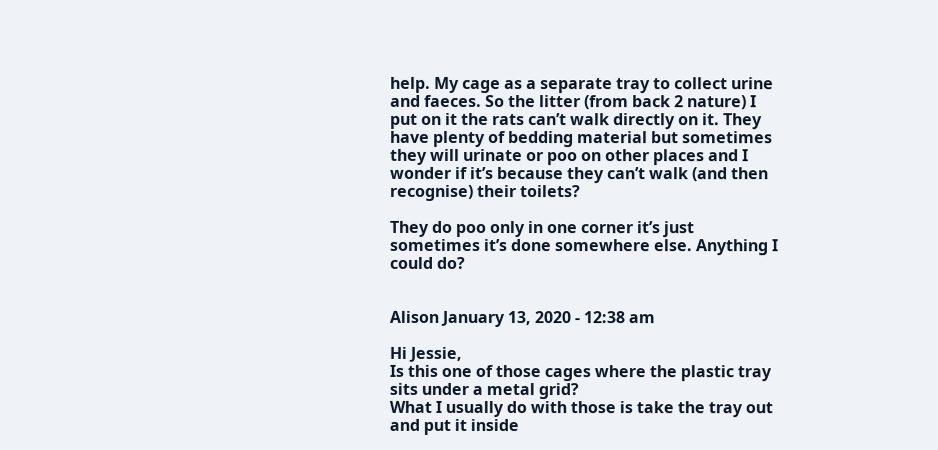help. My cage as a separate tray to collect urine and faeces. So the litter (from back 2 nature) I put on it the rats can’t walk directly on it. They have plenty of bedding material but sometimes they will urinate or poo on other places and I wonder if it’s because they can’t walk (and then recognise) their toilets?

They do poo only in one corner it’s just sometimes it’s done somewhere else. Anything I could do?


Alison January 13, 2020 - 12:38 am

Hi Jessie,
Is this one of those cages where the plastic tray sits under a metal grid?
What I usually do with those is take the tray out and put it inside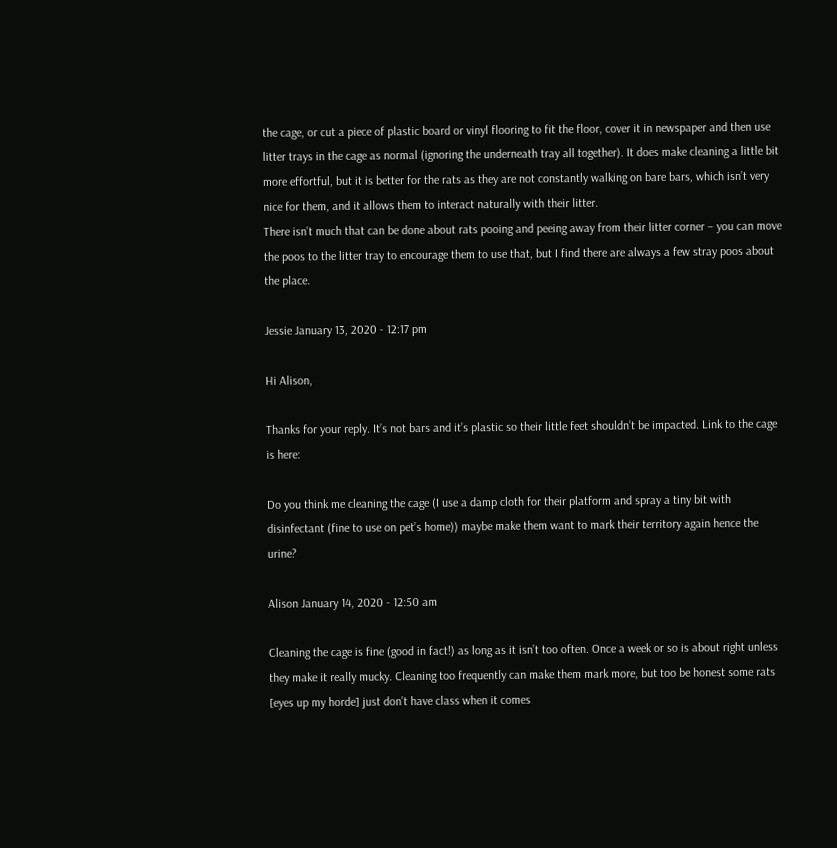the cage, or cut a piece of plastic board or vinyl flooring to fit the floor, cover it in newspaper and then use litter trays in the cage as normal (ignoring the underneath tray all together). It does make cleaning a little bit more effortful, but it is better for the rats as they are not constantly walking on bare bars, which isn’t very nice for them, and it allows them to interact naturally with their litter.
There isn’t much that can be done about rats pooing and peeing away from their litter corner – you can move the poos to the litter tray to encourage them to use that, but I find there are always a few stray poos about the place.

Jessie January 13, 2020 - 12:17 pm

Hi Alison,

Thanks for your reply. It’s not bars and it’s plastic so their little feet shouldn’t be impacted. Link to the cage is here:

Do you think me cleaning the cage (I use a damp cloth for their platform and spray a tiny bit with disinfectant (fine to use on pet’s home)) maybe make them want to mark their territory again hence the urine?

Alison January 14, 2020 - 12:50 am

Cleaning the cage is fine (good in fact!) as long as it isn’t too often. Once a week or so is about right unless they make it really mucky. Cleaning too frequently can make them mark more, but too be honest some rats [eyes up my horde] just don’t have class when it comes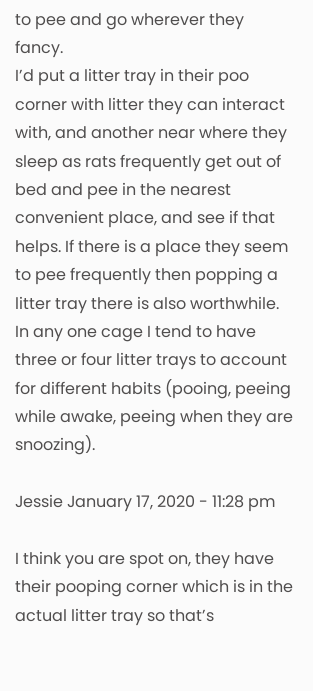to pee and go wherever they fancy.
I’d put a litter tray in their poo corner with litter they can interact with, and another near where they sleep as rats frequently get out of bed and pee in the nearest convenient place, and see if that helps. If there is a place they seem to pee frequently then popping a litter tray there is also worthwhile. In any one cage I tend to have three or four litter trays to account for different habits (pooing, peeing while awake, peeing when they are snoozing).

Jessie January 17, 2020 - 11:28 pm

I think you are spot on, they have their pooping corner which is in the actual litter tray so that’s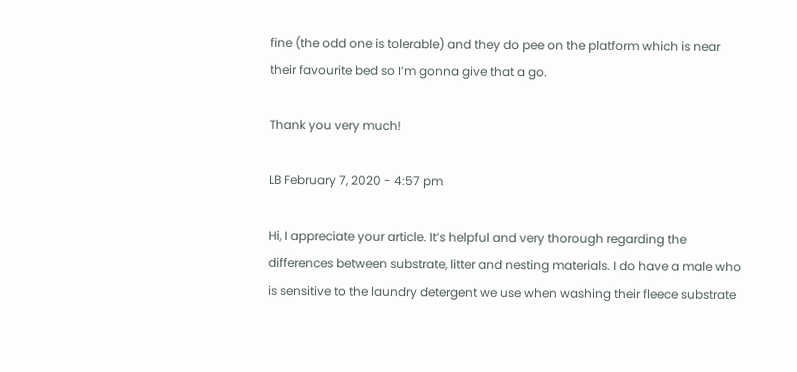fine (the odd one is tolerable) and they do pee on the platform which is near their favourite bed so I’m gonna give that a go.

Thank you very much!

LB February 7, 2020 - 4:57 pm

Hi, I appreciate your article. It’s helpful and very thorough regarding the differences between substrate, litter and nesting materials. I do have a male who is sensitive to the laundry detergent we use when washing their fleece substrate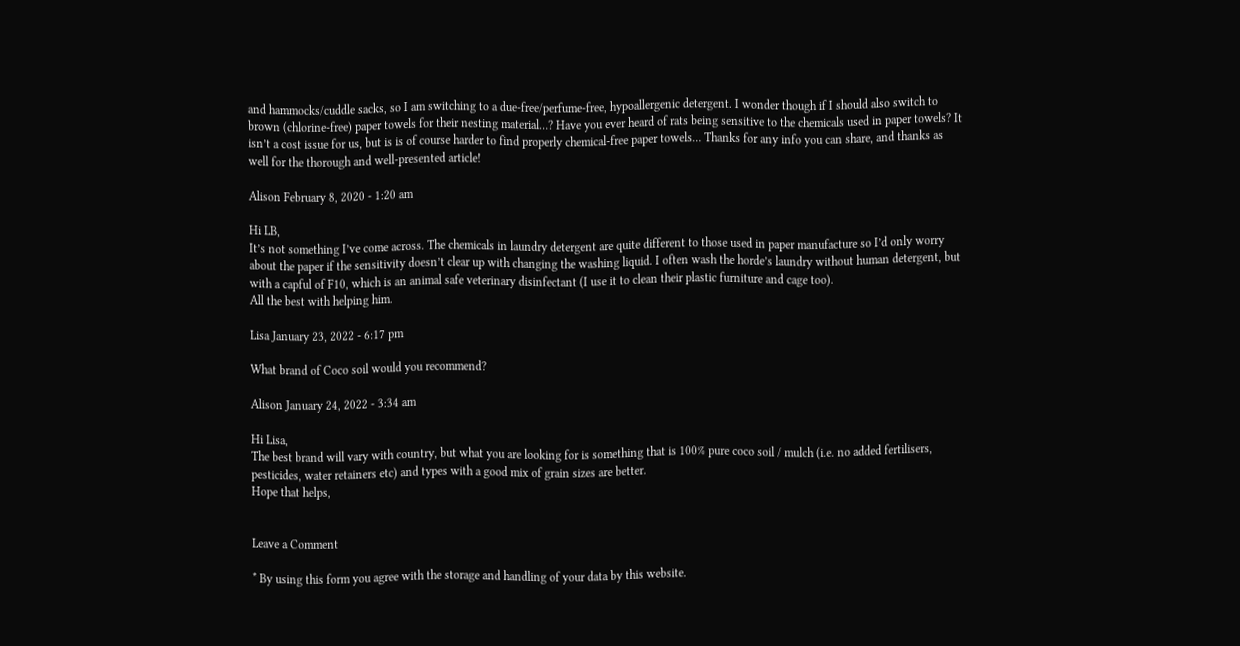and hammocks/cuddle sacks, so I am switching to a due-free/perfume-free, hypoallergenic detergent. I wonder though if I should also switch to brown (chlorine-free) paper towels for their nesting material…? Have you ever heard of rats being sensitive to the chemicals used in paper towels? It isn’t a cost issue for us, but is is of course harder to find properly chemical-free paper towels… Thanks for any info you can share, and thanks as well for the thorough and well-presented article!

Alison February 8, 2020 - 1:20 am

Hi LB,
It’s not something I’ve come across. The chemicals in laundry detergent are quite different to those used in paper manufacture so I’d only worry about the paper if the sensitivity doesn’t clear up with changing the washing liquid. I often wash the horde’s laundry without human detergent, but with a capful of F10, which is an animal safe veterinary disinfectant (I use it to clean their plastic furniture and cage too).
All the best with helping him.

Lisa January 23, 2022 - 6:17 pm

What brand of Coco soil would you recommend?

Alison January 24, 2022 - 3:34 am

Hi Lisa,
The best brand will vary with country, but what you are looking for is something that is 100% pure coco soil / mulch (i.e. no added fertilisers, pesticides, water retainers etc) and types with a good mix of grain sizes are better.
Hope that helps,


Leave a Comment

* By using this form you agree with the storage and handling of your data by this website.